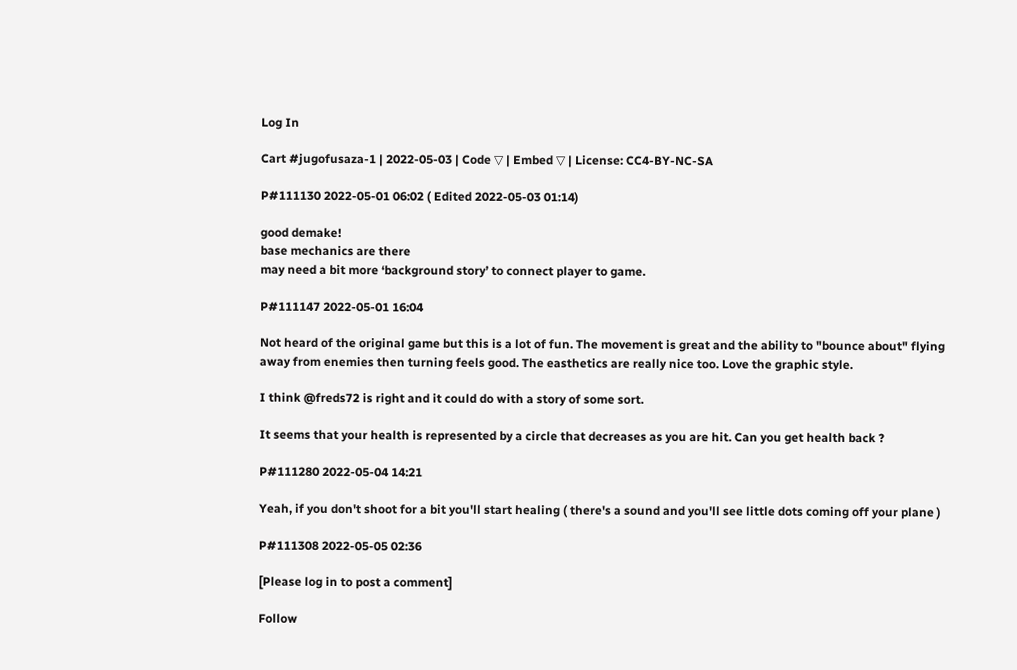Log In

Cart #jugofusaza-1 | 2022-05-03 | Code ▽ | Embed ▽ | License: CC4-BY-NC-SA

P#111130 2022-05-01 06:02 ( Edited 2022-05-03 01:14)

good demake!
base mechanics are there
may need a bit more ‘background story’ to connect player to game.

P#111147 2022-05-01 16:04

Not heard of the original game but this is a lot of fun. The movement is great and the ability to "bounce about" flying away from enemies then turning feels good. The easthetics are really nice too. Love the graphic style.

I think @freds72 is right and it could do with a story of some sort.

It seems that your health is represented by a circle that decreases as you are hit. Can you get health back ?

P#111280 2022-05-04 14:21

Yeah, if you don't shoot for a bit you'll start healing ( there's a sound and you'll see little dots coming off your plane )

P#111308 2022-05-05 02:36

[Please log in to post a comment]

Follow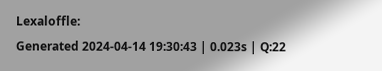Lexaloffle:
Generated 2024-04-14 19:30:43 | 0.023s | Q:22